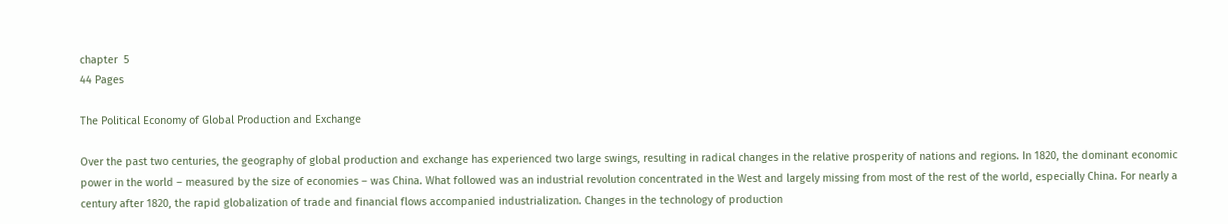chapter  5
44 Pages

The Political Economy of Global Production and Exchange

Over the past two centuries, the geography of global production and exchange has experienced two large swings, resulting in radical changes in the relative prosperity of nations and regions. In 1820, the dominant economic power in the world – measured by the size of economies – was China. What followed was an industrial revolution concentrated in the West and largely missing from most of the rest of the world, especially China. For nearly a century after 1820, the rapid globalization of trade and financial flows accompanied industrialization. Changes in the technology of production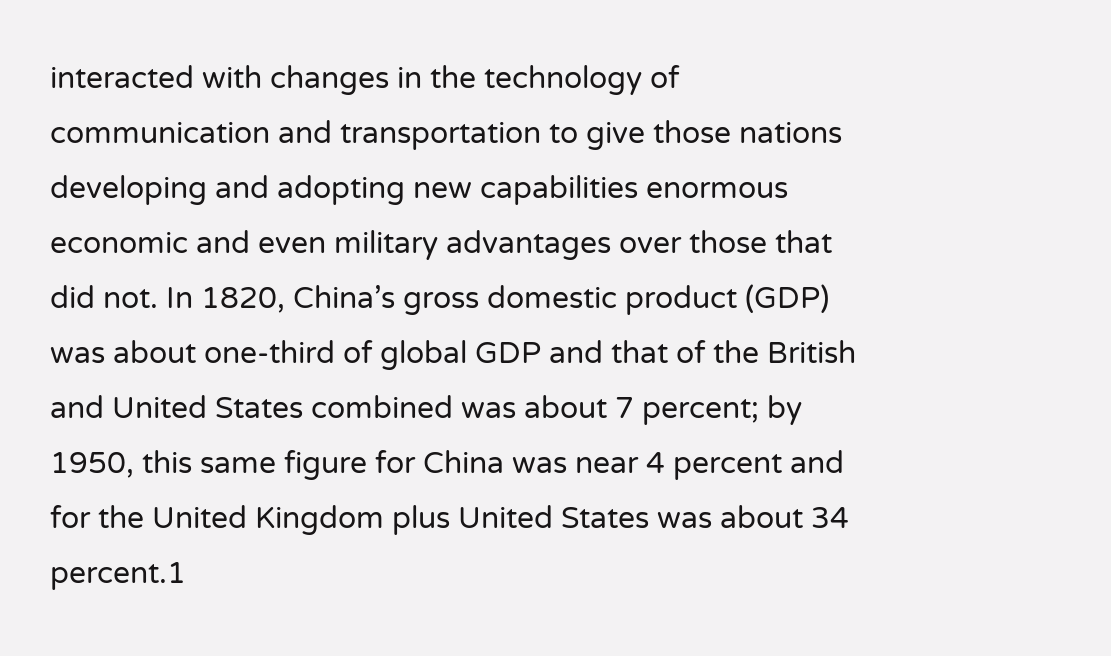interacted with changes in the technology of communication and transportation to give those nations developing and adopting new capabilities enormous economic and even military advantages over those that did not. In 1820, China’s gross domestic product (GDP) was about one-third of global GDP and that of the British and United States combined was about 7 percent; by 1950, this same figure for China was near 4 percent and for the United Kingdom plus United States was about 34 percent.1